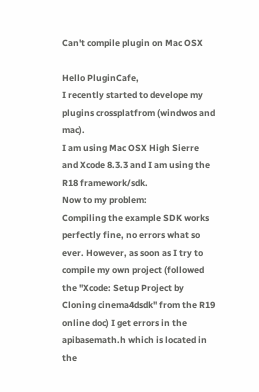Can't compile plugin on Mac OSX

Hello PluginCafe,
I recently started to develope my plugins crossplatfrom (windwos and mac).
I am using Mac OSX High Sierre and Xcode 8.3.3 and I am using the R18 framework/sdk.
Now to my problem:
Compiling the example SDK works perfectly fine, no errors what so ever. However, as soon as I try to compile my own project (followed the "Xcode: Setup Project by Cloning cinema4dsdk" from the R19 online doc) I get errors in the apibasemath.h which is located in the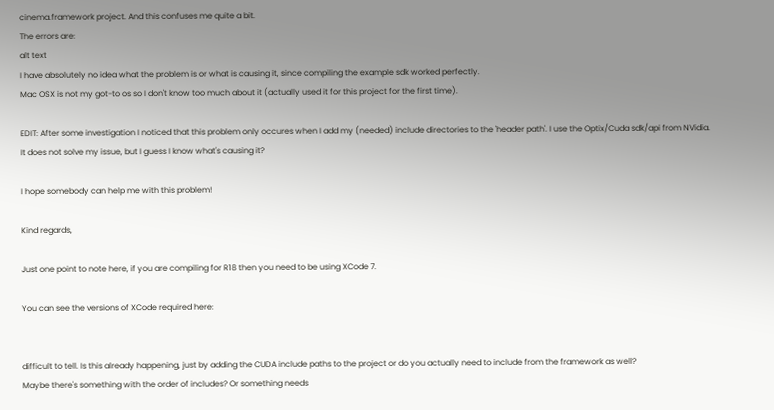cinema.framework project. And this confuses me quite a bit.
The errors are:
alt text
I have absolutely no idea what the problem is or what is causing it, since compiling the example sdk worked perfectly.
Mac OSX is not my got-to os so I don't know too much about it (actually used it for this project for the first time).

EDIT: After some investigation I noticed that this problem only occures when I add my (needed) include directories to the 'header path'. I use the Optix/Cuda sdk/api from NVidia.
It does not solve my issue, but I guess I know what's causing it?

I hope somebody can help me with this problem!

Kind regards,

Just one point to note here, if you are compiling for R18 then you need to be using XCode 7.

You can see the versions of XCode required here:


difficult to tell. Is this already happening, just by adding the CUDA include paths to the project or do you actually need to include from the framework as well?
Maybe there's something with the order of includes? Or something needs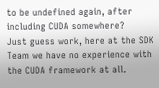to be undefined again, after including CUDA somewhere?
Just guess work, here at the SDK Team we have no experience with the CUDA framework at all.